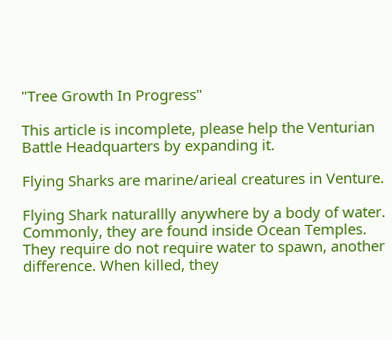"Tree Growth In Progress"

This article is incomplete, please help the Venturian Battle Headquarters by expanding it.

Flying Sharks are marine/arieal creatures in Venture.

Flying Shark naturallly anywhere by a body of water. Commonly, they are found inside Ocean Temples. They require do not require water to spawn, another difference. When killed, they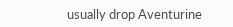usually drop Aventurine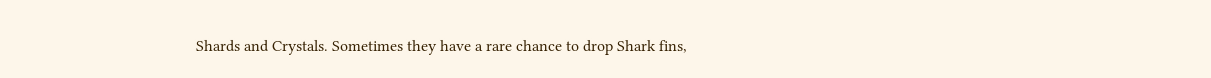Shards and Crystals. Sometimes they have a rare chance to drop Shark fins,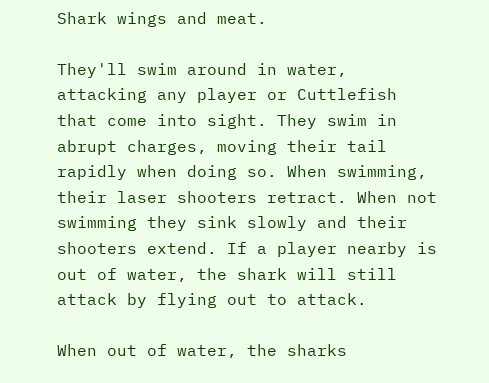Shark wings and meat.

They'll swim around in water, attacking any player or Cuttlefish that come into sight. They swim in abrupt charges, moving their tail rapidly when doing so. When swimming, their laser shooters retract. When not swimming they sink slowly and their shooters extend. If a player nearby is out of water, the shark will still attack by flying out to attack.

When out of water, the sharks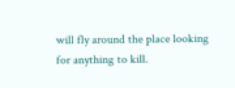will fly around the place looking for anything to kill.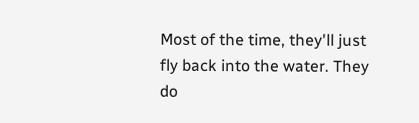Most of the time, they'll just fly back into the water. They do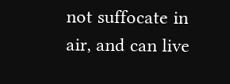not suffocate in air, and can live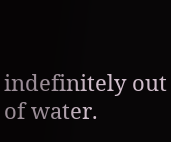indefinitely out of water.